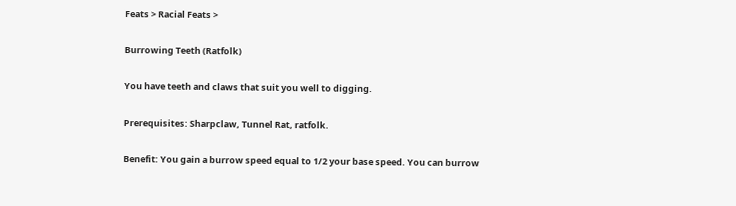Feats > Racial Feats >

Burrowing Teeth (Ratfolk)

You have teeth and claws that suit you well to digging.

Prerequisites: Sharpclaw, Tunnel Rat, ratfolk.

Benefit: You gain a burrow speed equal to 1/2 your base speed. You can burrow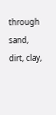through sand, dirt, clay,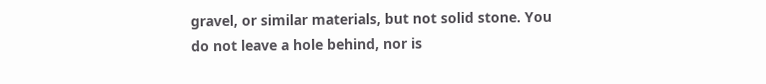gravel, or similar materials, but not solid stone. You do not leave a hole behind, nor is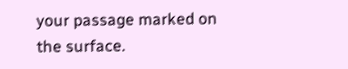your passage marked on the surface.